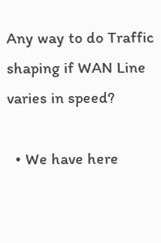Any way to do Traffic shaping if WAN Line varies in speed?

  • We have here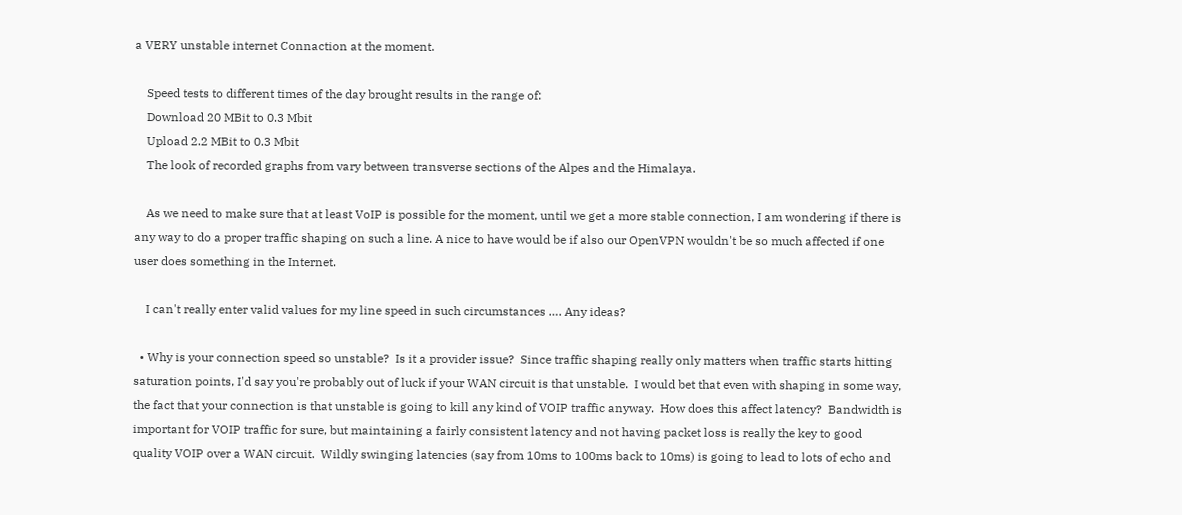a VERY unstable internet Connaction at the moment.

    Speed tests to different times of the day brought results in the range of:
    Download 20 MBit to 0.3 Mbit
    Upload 2.2 MBit to 0.3 Mbit
    The look of recorded graphs from vary between transverse sections of the Alpes and the Himalaya.

    As we need to make sure that at least VoIP is possible for the moment, until we get a more stable connection, I am wondering if there is any way to do a proper traffic shaping on such a line. A nice to have would be if also our OpenVPN wouldn't be so much affected if one user does something in the Internet.

    I can't really enter valid values for my line speed in such circumstances …. Any ideas?

  • Why is your connection speed so unstable?  Is it a provider issue?  Since traffic shaping really only matters when traffic starts hitting saturation points, I'd say you're probably out of luck if your WAN circuit is that unstable.  I would bet that even with shaping in some way, the fact that your connection is that unstable is going to kill any kind of VOIP traffic anyway.  How does this affect latency?  Bandwidth is important for VOIP traffic for sure, but maintaining a fairly consistent latency and not having packet loss is really the key to good quality VOIP over a WAN circuit.  Wildly swinging latencies (say from 10ms to 100ms back to 10ms) is going to lead to lots of echo and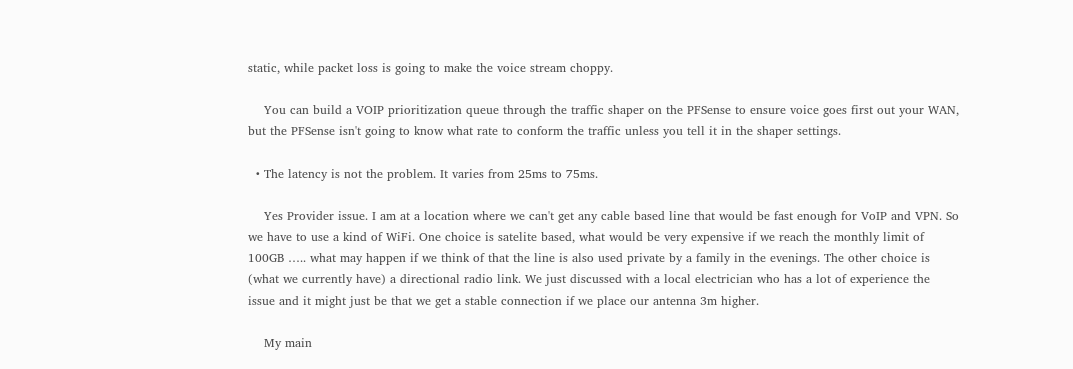static, while packet loss is going to make the voice stream choppy.

    You can build a VOIP prioritization queue through the traffic shaper on the PFSense to ensure voice goes first out your WAN, but the PFSense isn't going to know what rate to conform the traffic unless you tell it in the shaper settings.

  • The latency is not the problem. It varies from 25ms to 75ms.

    Yes Provider issue. I am at a location where we can't get any cable based line that would be fast enough for VoIP and VPN. So we have to use a kind of WiFi. One choice is satelite based, what would be very expensive if we reach the monthly limit of 100GB ….. what may happen if we think of that the line is also used private by a family in the evenings. The other choice is (what we currently have) a directional radio link. We just discussed with a local electrician who has a lot of experience the issue and it might just be that we get a stable connection if we place our antenna 3m higher.

    My main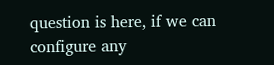question is here, if we can configure any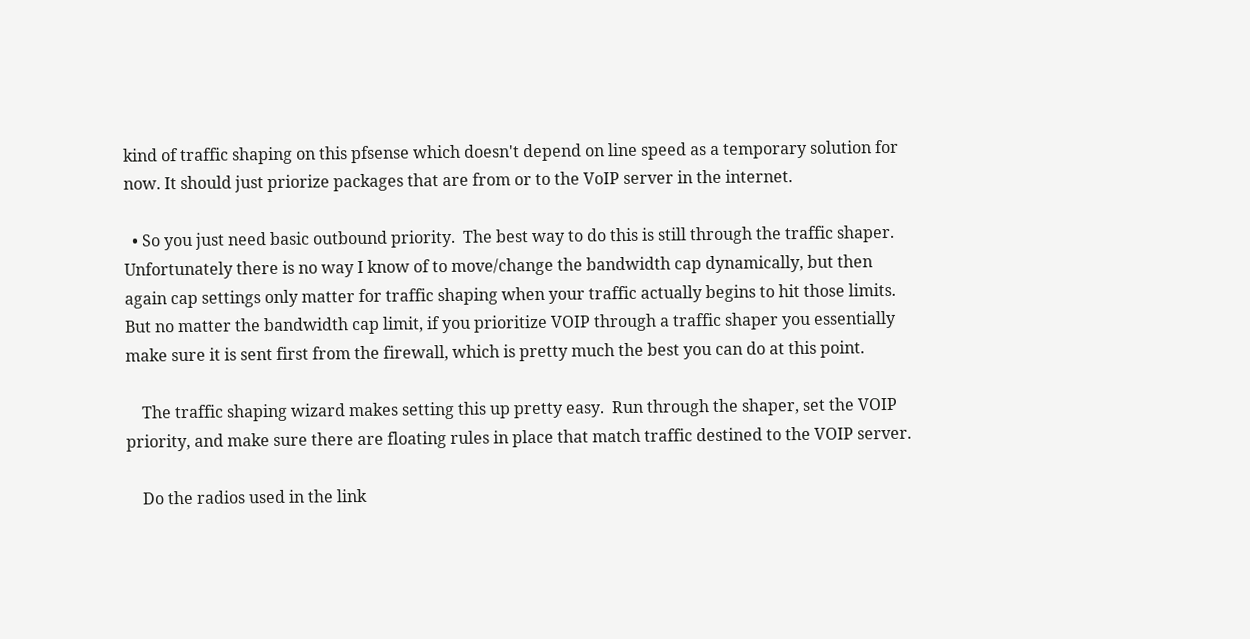kind of traffic shaping on this pfsense which doesn't depend on line speed as a temporary solution for now. It should just priorize packages that are from or to the VoIP server in the internet.

  • So you just need basic outbound priority.  The best way to do this is still through the traffic shaper.  Unfortunately there is no way I know of to move/change the bandwidth cap dynamically, but then again cap settings only matter for traffic shaping when your traffic actually begins to hit those limits.  But no matter the bandwidth cap limit, if you prioritize VOIP through a traffic shaper you essentially make sure it is sent first from the firewall, which is pretty much the best you can do at this point.

    The traffic shaping wizard makes setting this up pretty easy.  Run through the shaper, set the VOIP priority, and make sure there are floating rules in place that match traffic destined to the VOIP server.

    Do the radios used in the link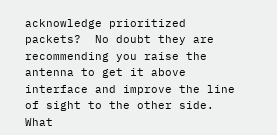acknowledge prioritized packets?  No doubt they are recommending you raise the antenna to get it above interface and improve the line of sight to the other side.  What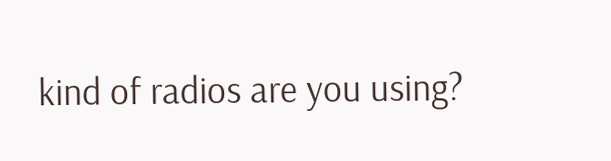kind of radios are you using?